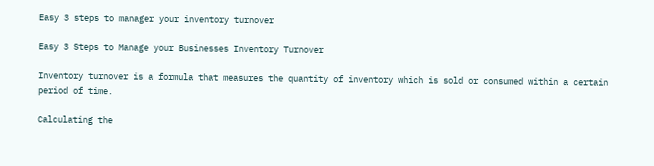Easy 3 steps to manager your inventory turnover

Easy 3 Steps to Manage your Businesses Inventory Turnover

Inventory turnover is a formula that measures the quantity of inventory which is sold or consumed within a certain period of time.

Calculating the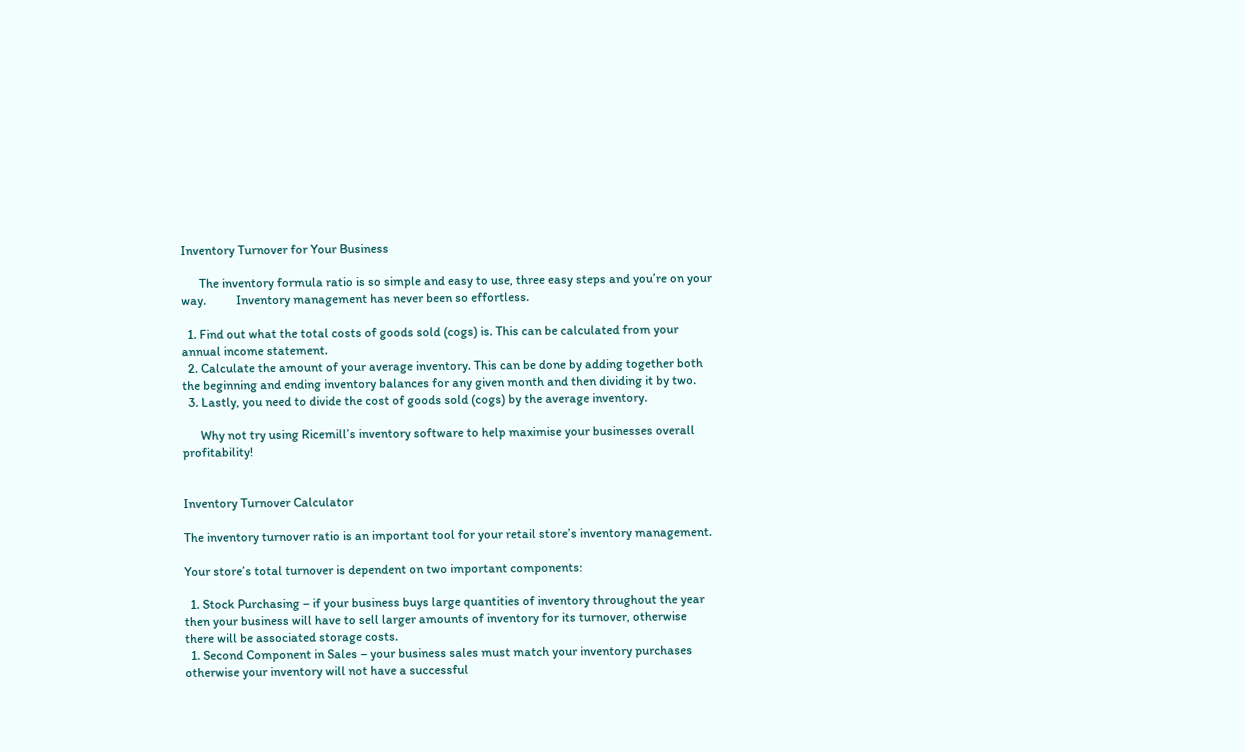Inventory Turnover for Your Business

      The inventory formula ratio is so simple and easy to use, three easy steps and you’re on your way.          Inventory management has never been so effortless.

  1. Find out what the total costs of goods sold (cogs) is. This can be calculated from your annual income statement.
  2. Calculate the amount of your average inventory. This can be done by adding together both the beginning and ending inventory balances for any given month and then dividing it by two.
  3. Lastly, you need to divide the cost of goods sold (cogs) by the average inventory.

      Why not try using Ricemill’s inventory software to help maximise your businesses overall profitability!


Inventory Turnover Calculator

The inventory turnover ratio is an important tool for your retail store’s inventory management.

Your store’s total turnover is dependent on two important components:

  1. Stock Purchasing – if your business buys large quantities of inventory throughout the year then your business will have to sell larger amounts of inventory for its turnover, otherwise there will be associated storage costs.
  1. Second Component in Sales – your business sales must match your inventory purchases otherwise your inventory will not have a successful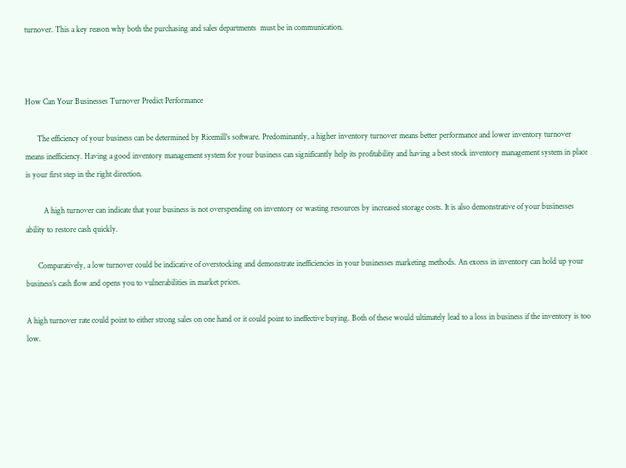turnover. This a key reason why both the purchasing and sales departments  must be in communication.



How Can Your Businesses Turnover Predict Performance

      The efficiency of your business can be determined by Ricemill’s software. Predominantly, a higher inventory turnover means better performance and lower inventory turnover means inefficiency. Having a good inventory management system for your business can significantly help its profitability and having a best stock inventory management system in place is your first step in the right direction.

         A high turnover can indicate that your business is not overspending on inventory or wasting resources by increased storage costs. It is also demonstrative of your businesses ability to restore cash quickly.

      Comparatively, a low turnover could be indicative of overstocking and demonstrate inefficiencies in your businesses marketing methods. An excess in inventory can hold up your business’s cash flow and opens you to vulnerabilities in market prices.

A high turnover rate could point to either strong sales on one hand or it could point to ineffective buying. Both of these would ultimately lead to a loss in business if the inventory is too low.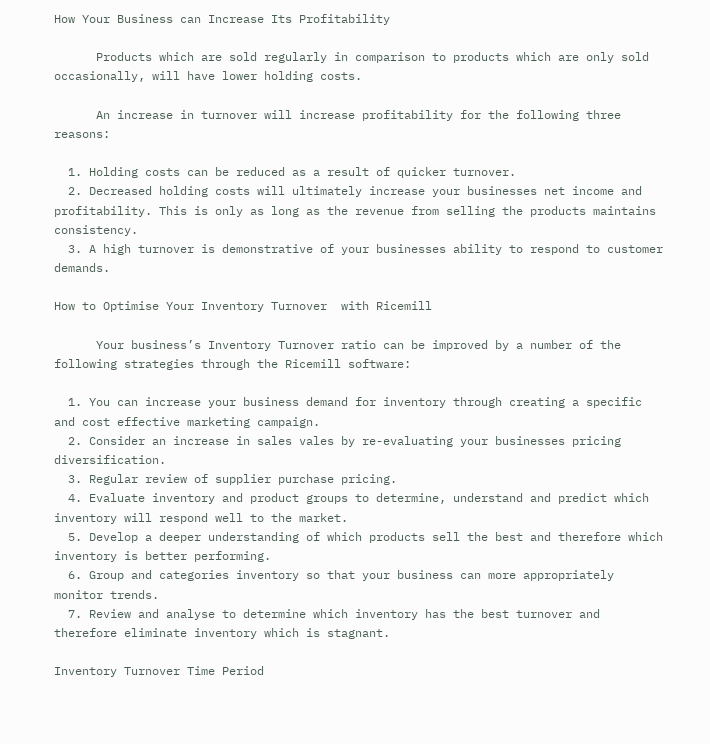How Your Business can Increase Its Profitability

      Products which are sold regularly in comparison to products which are only sold occasionally, will have lower holding costs.

      An increase in turnover will increase profitability for the following three reasons:

  1. Holding costs can be reduced as a result of quicker turnover.
  2. Decreased holding costs will ultimately increase your businesses net income and profitability. This is only as long as the revenue from selling the products maintains consistency.
  3. A high turnover is demonstrative of your businesses ability to respond to customer demands.

How to Optimise Your Inventory Turnover  with Ricemill

      Your business’s Inventory Turnover ratio can be improved by a number of the following strategies through the Ricemill software:

  1. You can increase your business demand for inventory through creating a specific and cost effective marketing campaign.
  2. Consider an increase in sales vales by re-evaluating your businesses pricing diversification.
  3. Regular review of supplier purchase pricing.
  4. Evaluate inventory and product groups to determine, understand and predict which inventory will respond well to the market.
  5. Develop a deeper understanding of which products sell the best and therefore which inventory is better performing.
  6. Group and categories inventory so that your business can more appropriately monitor trends.
  7. Review and analyse to determine which inventory has the best turnover and therefore eliminate inventory which is stagnant.

Inventory Turnover Time Period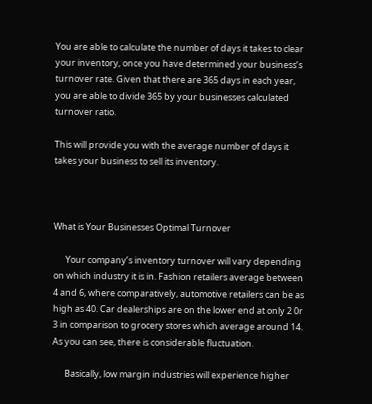You are able to calculate the number of days it takes to clear your inventory, once you have determined your business’s turnover rate. Given that there are 365 days in each year, you are able to divide 365 by your businesses calculated turnover ratio.

This will provide you with the average number of days it takes your business to sell its inventory.



What is Your Businesses Optimal Turnover

      Your company’s inventory turnover will vary depending on which industry it is in. Fashion retailers average between 4 and 6, where comparatively, automotive retailers can be as high as 40. Car dealerships are on the lower end at only 2 0r 3 in comparison to grocery stores which average around 14. As you can see, there is considerable fluctuation.

      Basically, low margin industries will experience higher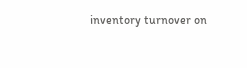inventory turnover on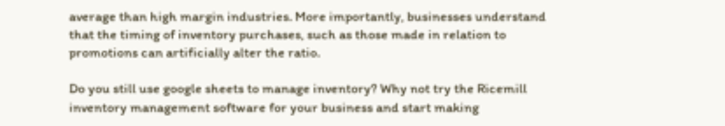average than high margin industries. More importantly, businesses understand that the timing of inventory purchases, such as those made in relation to promotions can artificially alter the ratio.

Do you still use google sheets to manage inventory? Why not try the Ricemill inventory management software for your business and start making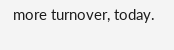more turnover, today.